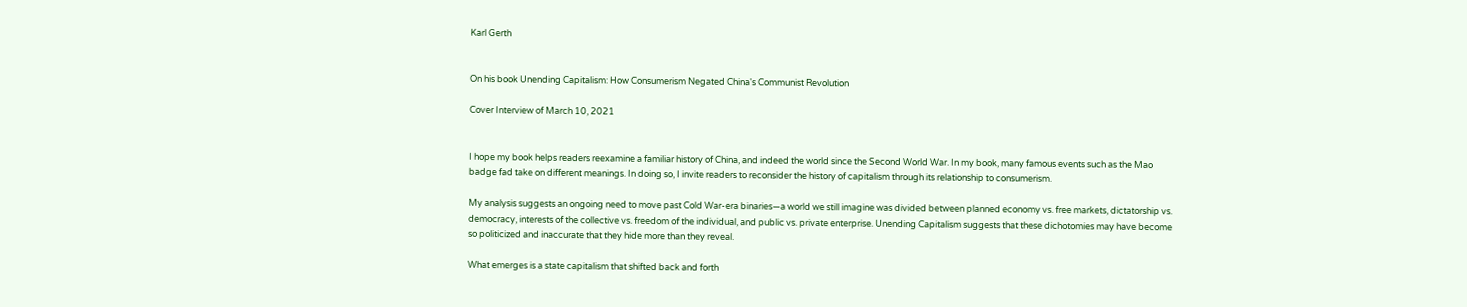Karl Gerth


On his book Unending Capitalism: How Consumerism Negated China's Communist Revolution

Cover Interview of March 10, 2021


I hope my book helps readers reexamine a familiar history of China, and indeed the world since the Second World War. In my book, many famous events such as the Mao badge fad take on different meanings. In doing so, I invite readers to reconsider the history of capitalism through its relationship to consumerism.

My analysis suggests an ongoing need to move past Cold War-era binaries—a world we still imagine was divided between planned economy vs. free markets, dictatorship vs. democracy, interests of the collective vs. freedom of the individual, and public vs. private enterprise. Unending Capitalism suggests that these dichotomies may have become so politicized and inaccurate that they hide more than they reveal.

What emerges is a state capitalism that shifted back and forth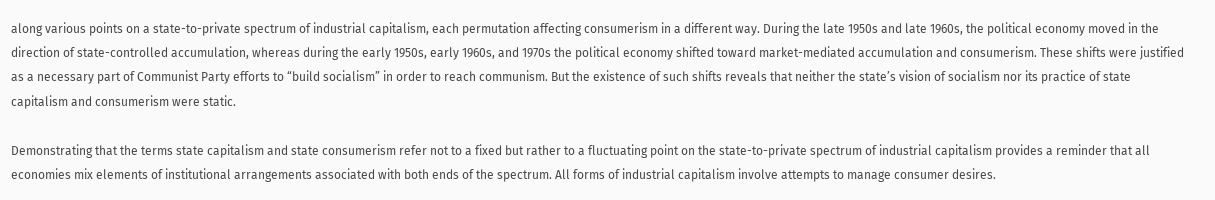along various points on a state-to-private spectrum of industrial capitalism, each permutation affecting consumerism in a different way. During the late 1950s and late 1960s, the political economy moved in the direction of state-controlled accumulation, whereas during the early 1950s, early 1960s, and 1970s the political economy shifted toward market-mediated accumulation and consumerism. These shifts were justified as a necessary part of Communist Party efforts to “build socialism” in order to reach communism. But the existence of such shifts reveals that neither the state’s vision of socialism nor its practice of state capitalism and consumerism were static.

Demonstrating that the terms state capitalism and state consumerism refer not to a fixed but rather to a fluctuating point on the state-to-private spectrum of industrial capitalism provides a reminder that all economies mix elements of institutional arrangements associated with both ends of the spectrum. All forms of industrial capitalism involve attempts to manage consumer desires.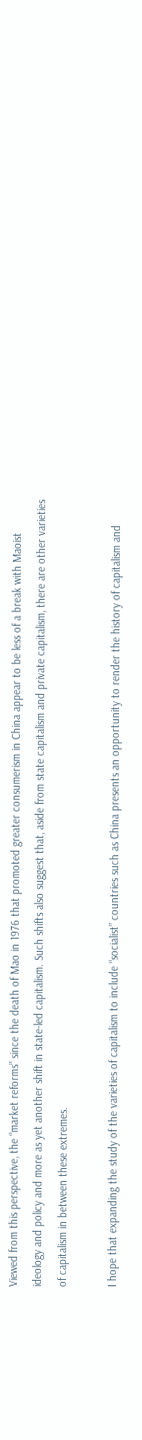Viewed from this perspective, the “market reforms” since the death of Mao in 1976 that promoted greater consumerism in China appear to be less of a break with Maoist ideology and policy and more as yet another shift in state-led capitalism. Such shifts also suggest that, aside from state capitalism and private capitalism, there are other varieties of capitalism in between these extremes.

I hope that expanding the study of the varieties of capitalism to include “socialist” countries such as China presents an opportunity to render the history of capitalism and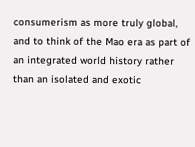consumerism as more truly global, and to think of the Mao era as part of an integrated world history rather than an isolated and exotic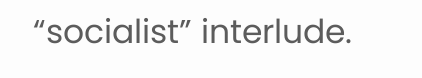“socialist” interlude.